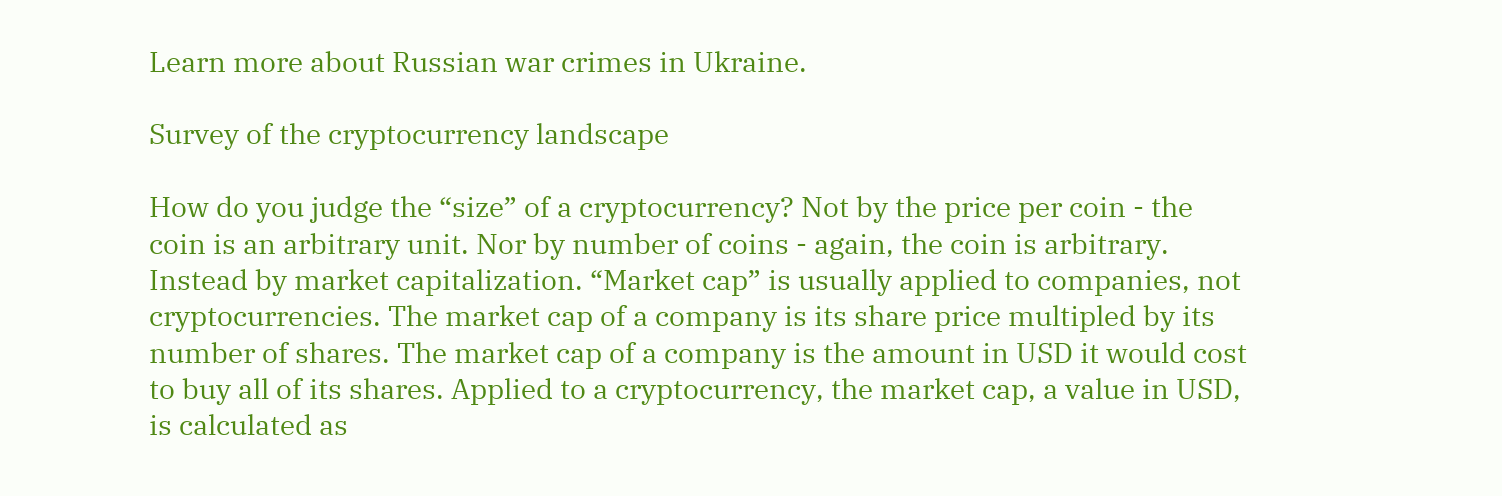Learn more about Russian war crimes in Ukraine.

Survey of the cryptocurrency landscape

How do you judge the “size” of a cryptocurrency? Not by the price per coin - the coin is an arbitrary unit. Nor by number of coins - again, the coin is arbitrary. Instead by market capitalization. “Market cap” is usually applied to companies, not cryptocurrencies. The market cap of a company is its share price multipled by its number of shares. The market cap of a company is the amount in USD it would cost to buy all of its shares. Applied to a cryptocurrency, the market cap, a value in USD, is calculated as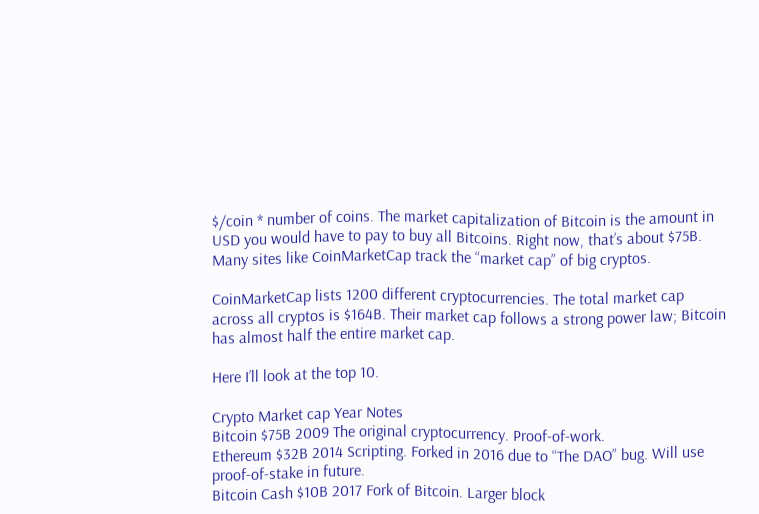$/coin * number of coins. The market capitalization of Bitcoin is the amount in USD you would have to pay to buy all Bitcoins. Right now, that’s about $75B. Many sites like CoinMarketCap track the “market cap” of big cryptos.

CoinMarketCap lists 1200 different cryptocurrencies. The total market cap across all cryptos is $164B. Their market cap follows a strong power law; Bitcoin has almost half the entire market cap.

Here I’ll look at the top 10.

Crypto Market cap Year Notes
Bitcoin $75B 2009 The original cryptocurrency. Proof-of-work.
Ethereum $32B 2014 Scripting. Forked in 2016 due to “The DAO” bug. Will use proof-of-stake in future.
Bitcoin Cash $10B 2017 Fork of Bitcoin. Larger block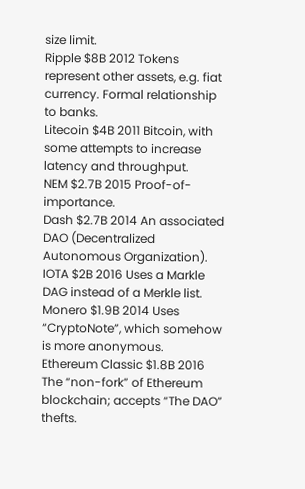size limit.
Ripple $8B 2012 Tokens represent other assets, e.g. fiat currency. Formal relationship to banks.
Litecoin $4B 2011 Bitcoin, with some attempts to increase latency and throughput.
NEM $2.7B 2015 Proof-of-importance.
Dash $2.7B 2014 An associated DAO (Decentralized Autonomous Organization).
IOTA $2B 2016 Uses a Markle DAG instead of a Merkle list.
Monero $1.9B 2014 Uses “CryptoNote”, which somehow is more anonymous.
Ethereum Classic $1.8B 2016 The “non-fork” of Ethereum blockchain; accepts “The DAO” thefts.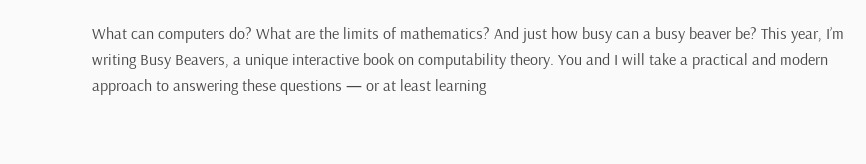What can computers do? What are the limits of mathematics? And just how busy can a busy beaver be? This year, I’m writing Busy Beavers, a unique interactive book on computability theory. You and I will take a practical and modern approach to answering these questions — or at least learning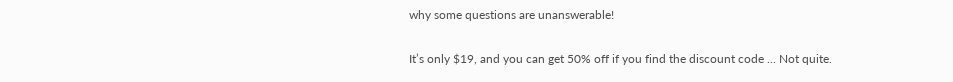why some questions are unanswerable!

It’s only $19, and you can get 50% off if you find the discount code ... Not quite.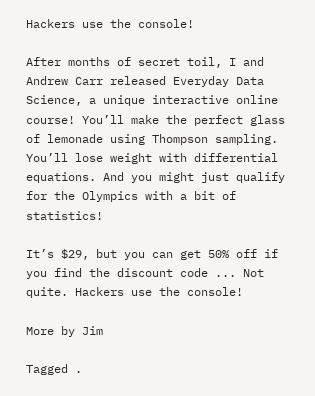Hackers use the console!

After months of secret toil, I and Andrew Carr released Everyday Data Science, a unique interactive online course! You’ll make the perfect glass of lemonade using Thompson sampling. You’ll lose weight with differential equations. And you might just qualify for the Olympics with a bit of statistics!

It’s $29, but you can get 50% off if you find the discount code ... Not quite. Hackers use the console!

More by Jim

Tagged .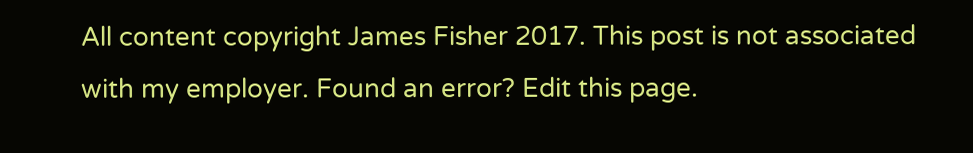All content copyright James Fisher 2017. This post is not associated with my employer. Found an error? Edit this page.